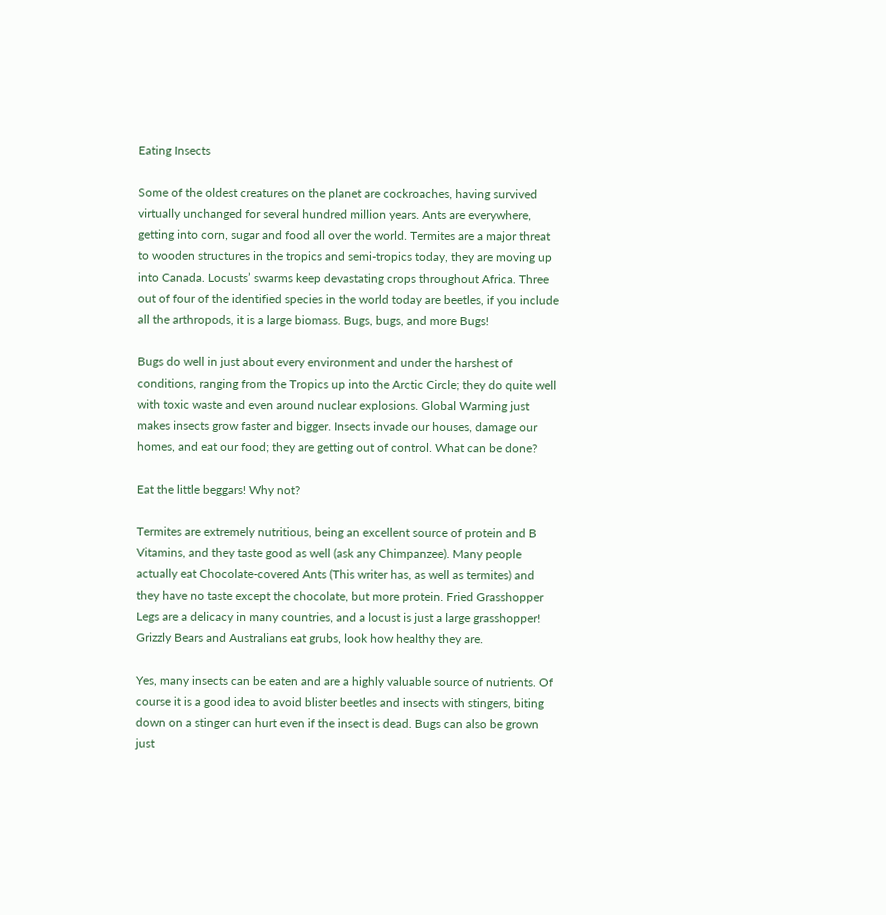Eating Insects

Some of the oldest creatures on the planet are cockroaches, having survived virtually unchanged for several hundred million years. Ants are everywhere, getting into corn, sugar and food all over the world. Termites are a major threat to wooden structures in the tropics and semi-tropics today, they are moving up into Canada. Locusts’ swarms keep devastating crops throughout Africa. Three out of four of the identified species in the world today are beetles, if you include all the arthropods, it is a large biomass. Bugs, bugs, and more Bugs!

Bugs do well in just about every environment and under the harshest of conditions, ranging from the Tropics up into the Arctic Circle; they do quite well with toxic waste and even around nuclear explosions. Global Warming just makes insects grow faster and bigger. Insects invade our houses, damage our homes, and eat our food; they are getting out of control. What can be done?

Eat the little beggars! Why not?

Termites are extremely nutritious, being an excellent source of protein and B Vitamins, and they taste good as well (ask any Chimpanzee). Many people actually eat Chocolate-covered Ants (This writer has, as well as termites) and they have no taste except the chocolate, but more protein. Fried Grasshopper Legs are a delicacy in many countries, and a locust is just a large grasshopper! Grizzly Bears and Australians eat grubs, look how healthy they are.

Yes, many insects can be eaten and are a highly valuable source of nutrients. Of course it is a good idea to avoid blister beetles and insects with stingers, biting down on a stinger can hurt even if the insect is dead. Bugs can also be grown just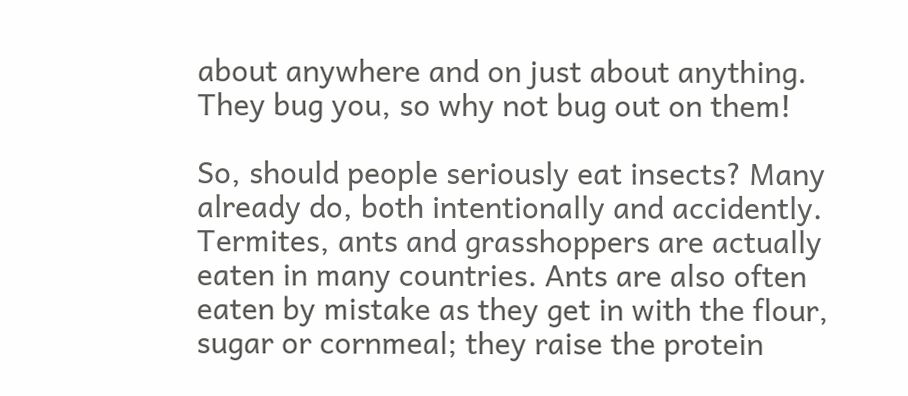about anywhere and on just about anything. They bug you, so why not bug out on them!

So, should people seriously eat insects? Many already do, both intentionally and accidently. Termites, ants and grasshoppers are actually eaten in many countries. Ants are also often eaten by mistake as they get in with the flour, sugar or cornmeal; they raise the protein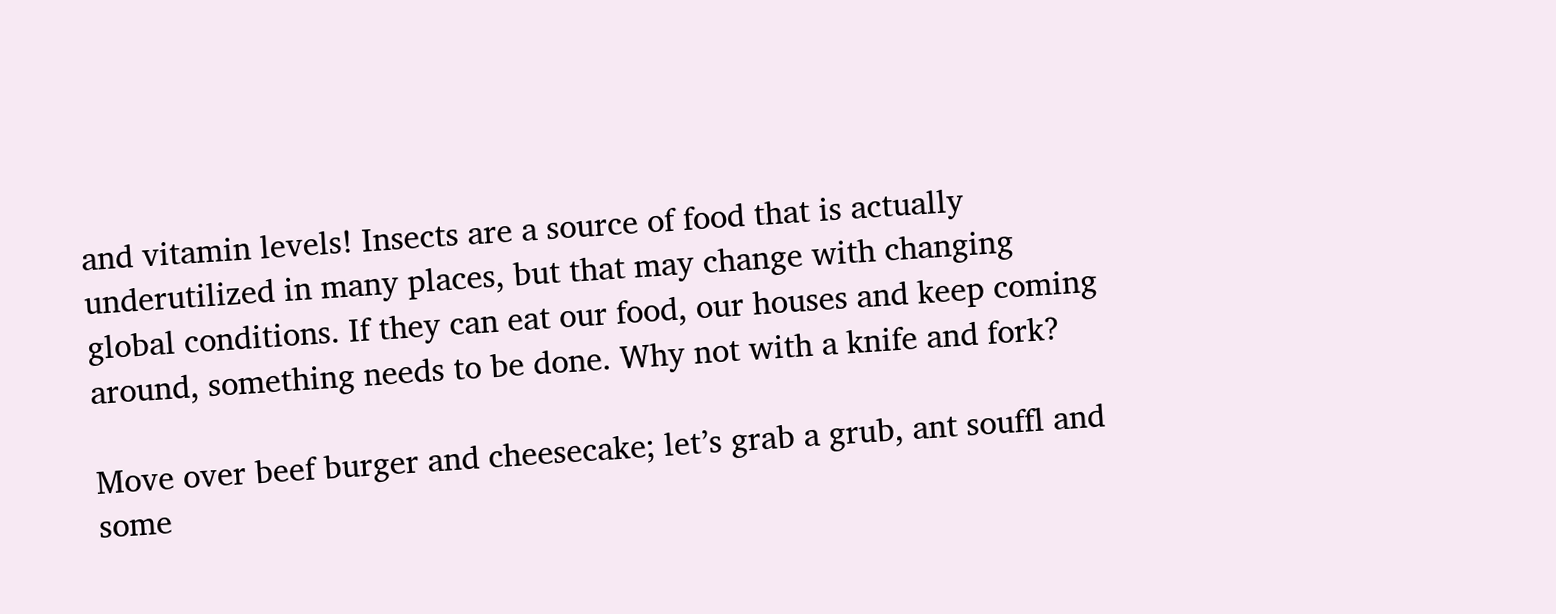and vitamin levels! Insects are a source of food that is actually underutilized in many places, but that may change with changing global conditions. If they can eat our food, our houses and keep coming around, something needs to be done. Why not with a knife and fork?

Move over beef burger and cheesecake; let’s grab a grub, ant souffl and some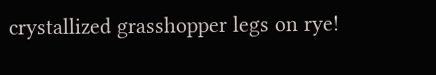crystallized grasshopper legs on rye!